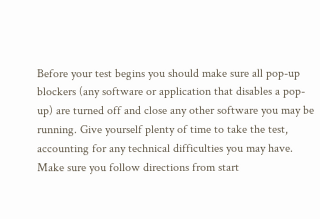Before your test begins you should make sure all pop-up blockers (any software or application that disables a pop-up) are turned off and close any other software you may be running. Give yourself plenty of time to take the test, accounting for any technical difficulties you may have. Make sure you follow directions from start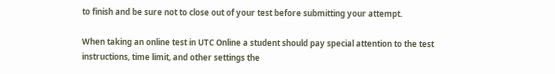to finish and be sure not to close out of your test before submitting your attempt.

When taking an online test in UTC Online a student should pay special attention to the test instructions, time limit, and other settings the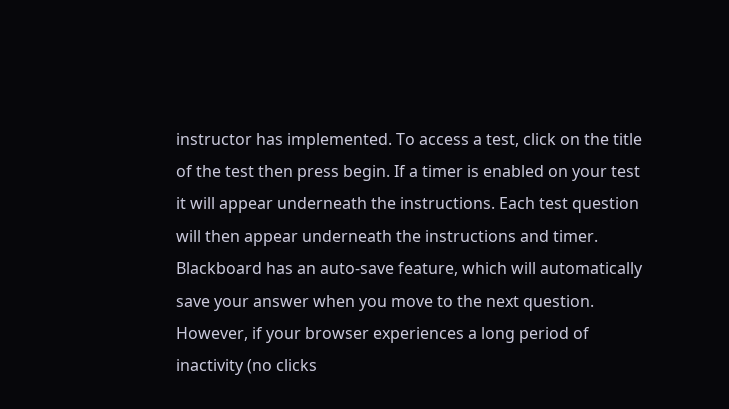instructor has implemented. To access a test, click on the title of the test then press begin. If a timer is enabled on your test it will appear underneath the instructions. Each test question will then appear underneath the instructions and timer. Blackboard has an auto-save feature, which will automatically save your answer when you move to the next question. However, if your browser experiences a long period of inactivity (no clicks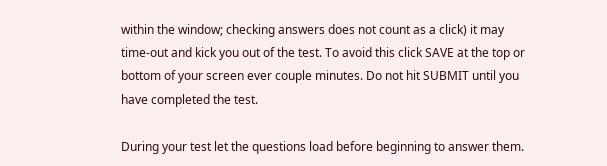within the window; checking answers does not count as a click) it may time-out and kick you out of the test. To avoid this click SAVE at the top or bottom of your screen ever couple minutes. Do not hit SUBMIT until you have completed the test.

During your test let the questions load before beginning to answer them.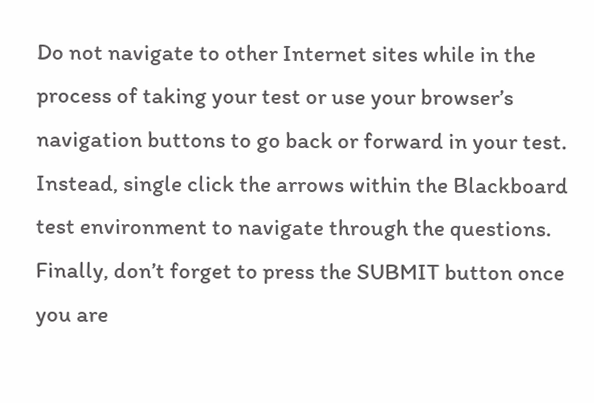Do not navigate to other Internet sites while in the process of taking your test or use your browser’s navigation buttons to go back or forward in your test. Instead, single click the arrows within the Blackboard test environment to navigate through the questions. Finally, don’t forget to press the SUBMIT button once you are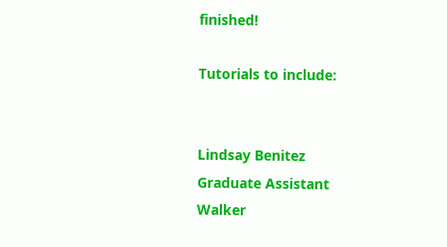finished!

Tutorials to include:


Lindsay Benitez
Graduate Assistant
Walker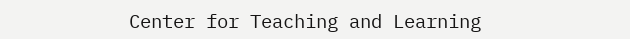Center for Teaching and Learning